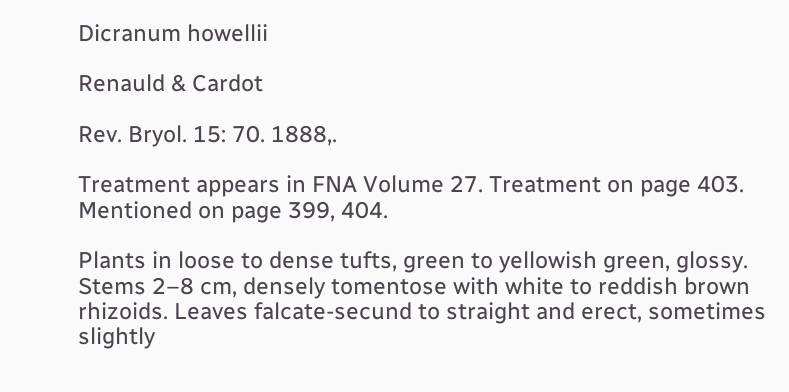Dicranum howellii

Renauld & Cardot

Rev. Bryol. 15: 70. 1888,.

Treatment appears in FNA Volume 27. Treatment on page 403. Mentioned on page 399, 404.

Plants in loose to dense tufts, green to yellowish green, glossy. Stems 2–8 cm, densely tomentose with white to reddish brown rhizoids. Leaves falcate-secund to straight and erect, sometimes slightly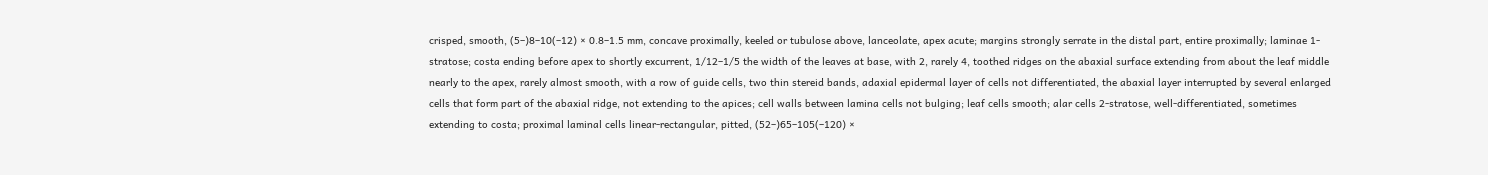crisped, smooth, (5–)8–10(–12) × 0.8–1.5 mm, concave proximally, keeled or tubulose above, lanceolate, apex acute; margins strongly serrate in the distal part, entire proximally; laminae 1-stratose; costa ending before apex to shortly excurrent, 1/12–1/5 the width of the leaves at base, with 2, rarely 4, toothed ridges on the abaxial surface extending from about the leaf middle nearly to the apex, rarely almost smooth, with a row of guide cells, two thin stereid bands, adaxial epidermal layer of cells not differentiated, the abaxial layer interrupted by several enlarged cells that form part of the abaxial ridge, not extending to the apices; cell walls between lamina cells not bulging; leaf cells smooth; alar cells 2-stratose, well-differentiated, sometimes extending to costa; proximal laminal cells linear-rectangular, pitted, (52–)65–105(–120) ×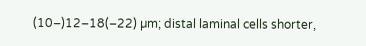(10–)12–18(–22) µm; distal laminal cells shorter,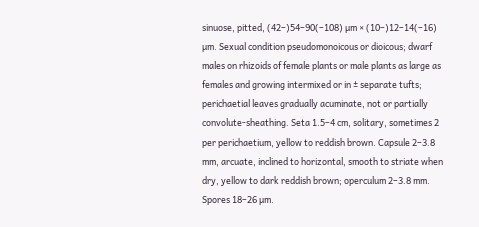sinuose, pitted, (42–)54–90(–108) µm × (10–)12–14(–16) µm. Sexual condition pseudomonoicous or dioicous; dwarf males on rhizoids of female plants or male plants as large as females and growing intermixed or in ± separate tufts; perichaetial leaves gradually acuminate, not or partially convolute-sheathing. Seta 1.5–4 cm, solitary, sometimes 2 per perichaetium, yellow to reddish brown. Capsule 2–3.8 mm, arcuate, inclined to horizontal, smooth to striate when dry, yellow to dark reddish brown; operculum 2–3.8 mm. Spores 18–26 µm.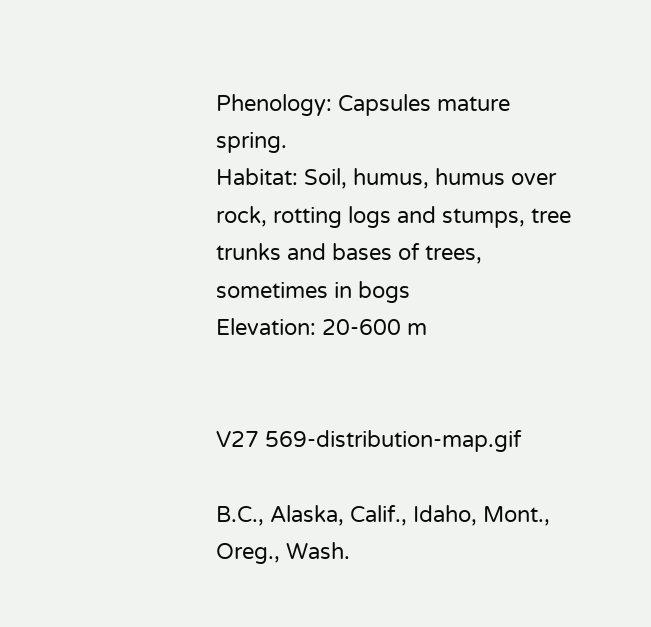Phenology: Capsules mature spring.
Habitat: Soil, humus, humus over rock, rotting logs and stumps, tree trunks and bases of trees, sometimes in bogs
Elevation: 20-600 m


V27 569-distribution-map.gif

B.C., Alaska, Calif., Idaho, Mont., Oreg., Wash.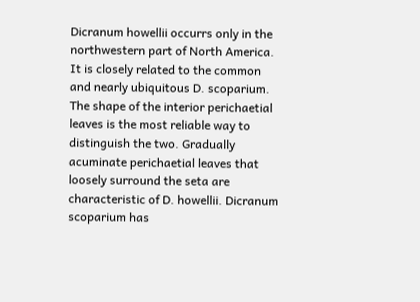Dicranum howellii occurrs only in the northwestern part of North America. It is closely related to the common and nearly ubiquitous D. scoparium. The shape of the interior perichaetial leaves is the most reliable way to distinguish the two. Gradually acuminate perichaetial leaves that loosely surround the seta are characteristic of D. howellii. Dicranum scoparium has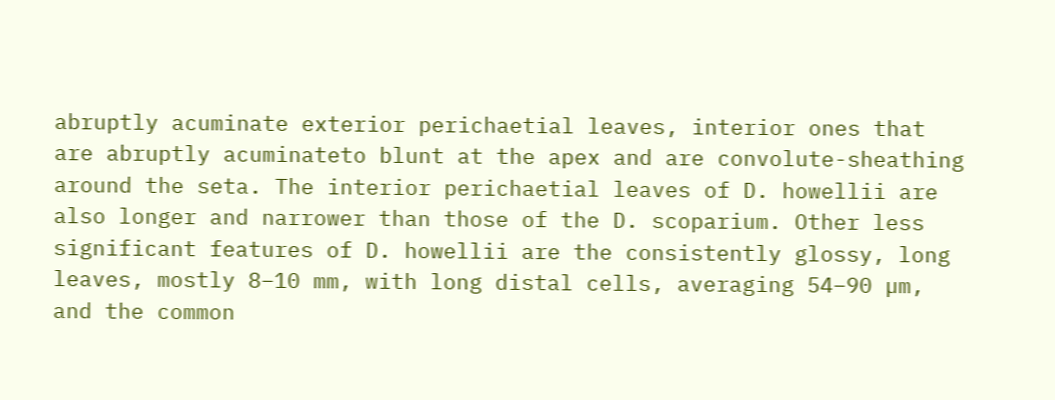abruptly acuminate exterior perichaetial leaves, interior ones that are abruptly acuminateto blunt at the apex and are convolute-sheathing around the seta. The interior perichaetial leaves of D. howellii are also longer and narrower than those of the D. scoparium. Other less significant features of D. howellii are the consistently glossy, long leaves, mostly 8–10 mm, with long distal cells, averaging 54–90 µm, and the common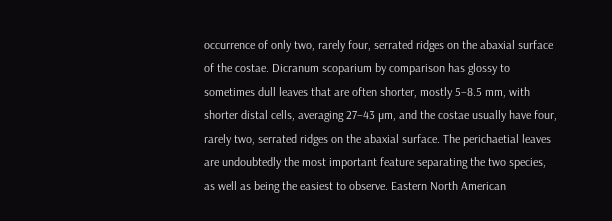occurrence of only two, rarely four, serrated ridges on the abaxial surface of the costae. Dicranum scoparium by comparison has glossy to sometimes dull leaves that are often shorter, mostly 5–8.5 mm, with shorter distal cells, averaging 27–43 µm, and the costae usually have four, rarely two, serrated ridges on the abaxial surface. The perichaetial leaves are undoubtedly the most important feature separating the two species, as well as being the easiest to observe. Eastern North American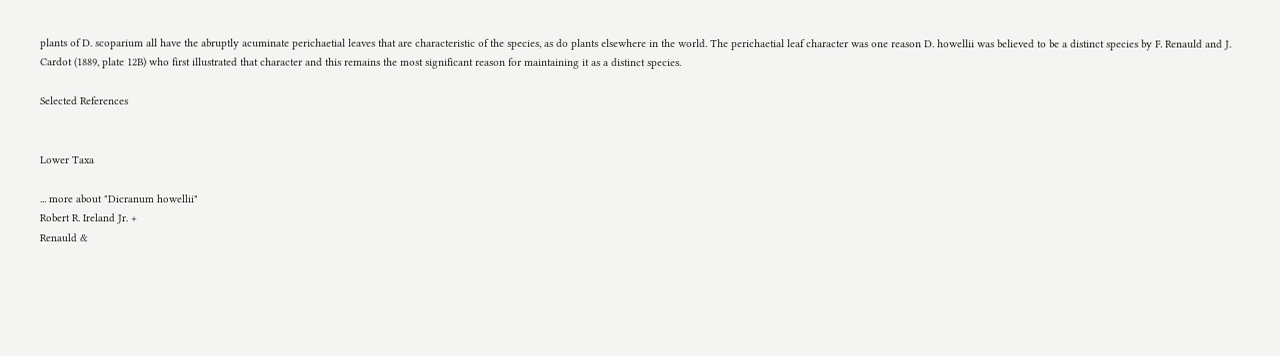plants of D. scoparium all have the abruptly acuminate perichaetial leaves that are characteristic of the species, as do plants elsewhere in the world. The perichaetial leaf character was one reason D. howellii was believed to be a distinct species by F. Renauld and J. Cardot (1889, plate 12B) who first illustrated that character and this remains the most significant reason for maintaining it as a distinct species.

Selected References


Lower Taxa

... more about "Dicranum howellii"
Robert R. Ireland Jr. +
Renauld &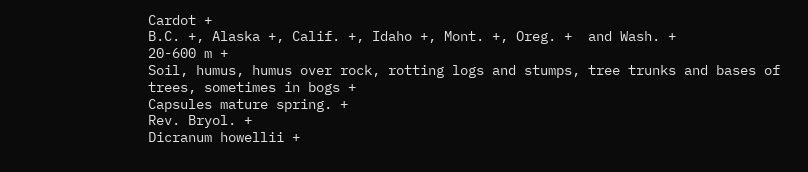Cardot +
B.C. +, Alaska +, Calif. +, Idaho +, Mont. +, Oreg. +  and Wash. +
20-600 m +
Soil, humus, humus over rock, rotting logs and stumps, tree trunks and bases of trees, sometimes in bogs +
Capsules mature spring. +
Rev. Bryol. +
Dicranum howellii +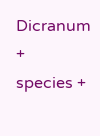Dicranum +
species +